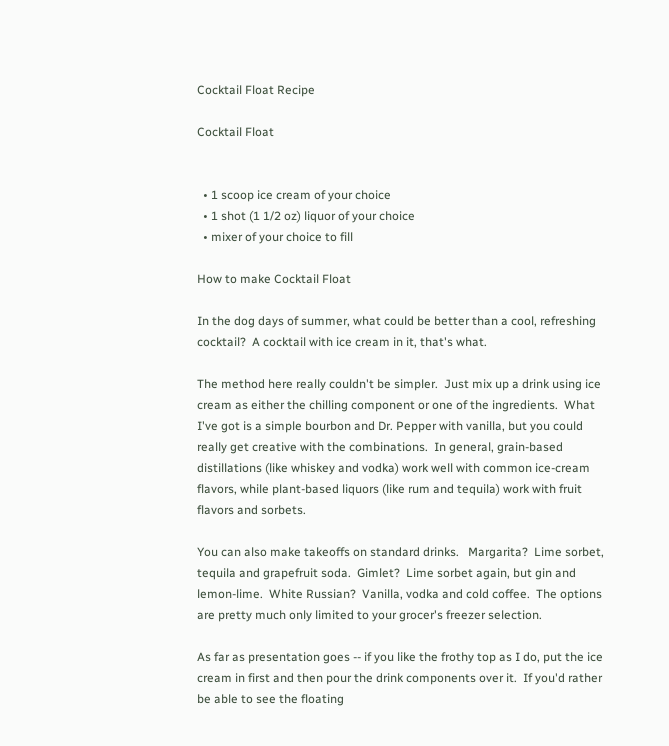Cocktail Float Recipe

Cocktail Float


  • 1 scoop ice cream of your choice
  • 1 shot (1 1/2 oz) liquor of your choice
  • mixer of your choice to fill

How to make Cocktail Float

In the dog days of summer, what could be better than a cool, refreshing cocktail?  A cocktail with ice cream in it, that's what.

The method here really couldn't be simpler.  Just mix up a drink using ice cream as either the chilling component or one of the ingredients.  What I've got is a simple bourbon and Dr. Pepper with vanilla, but you could really get creative with the combinations.  In general, grain-based distillations (like whiskey and vodka) work well with common ice-cream flavors, while plant-based liquors (like rum and tequila) work with fruit flavors and sorbets.

You can also make takeoffs on standard drinks.   Margarita?  Lime sorbet, tequila and grapefruit soda.  Gimlet?  Lime sorbet again, but gin and lemon-lime.  White Russian?  Vanilla, vodka and cold coffee.  The options are pretty much only limited to your grocer's freezer selection.

As far as presentation goes -- if you like the frothy top as I do, put the ice cream in first and then pour the drink components over it.  If you'd rather be able to see the floating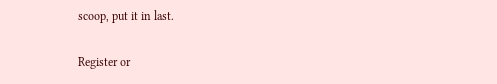scoop, put it in last.

Register or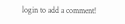login to add a comment!